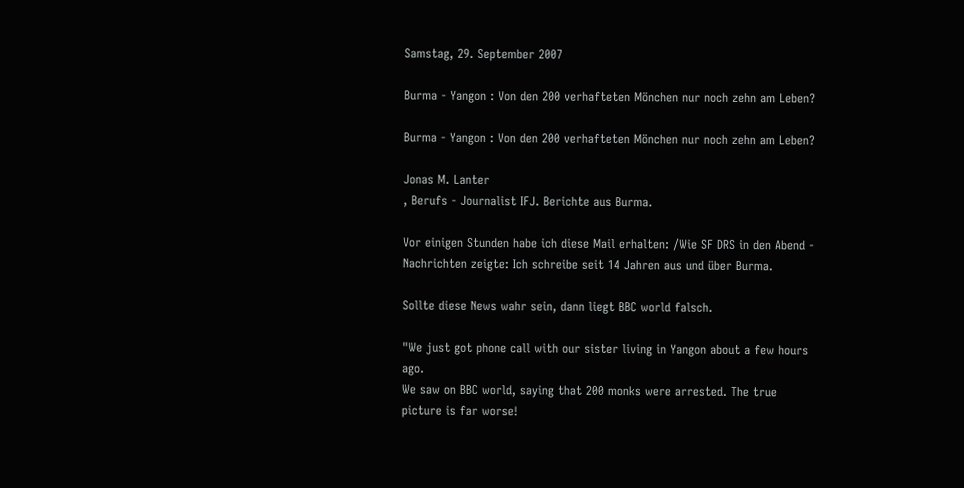Samstag, 29. September 2007

Burma - Yangon : Von den 200 verhafteten Mönchen nur noch zehn am Leben?

Burma - Yangon : Von den 200 verhafteten Mönchen nur noch zehn am Leben?

Jonas M. Lanter
, Berufs - Journalist IFJ. Berichte aus Burma.

Vor einigen Stunden habe ich diese Mail erhalten: /Wie SF DRS in den Abend - Nachrichten zeigte: Ich schreibe seit 14 Jahren aus und über Burma.

Sollte diese News wahr sein, dann liegt BBC world falsch.

"We just got phone call with our sister living in Yangon about a few hours ago.
We saw on BBC world, saying that 200 monks were arrested. The true picture is far worse!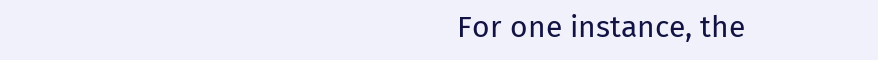For one instance, the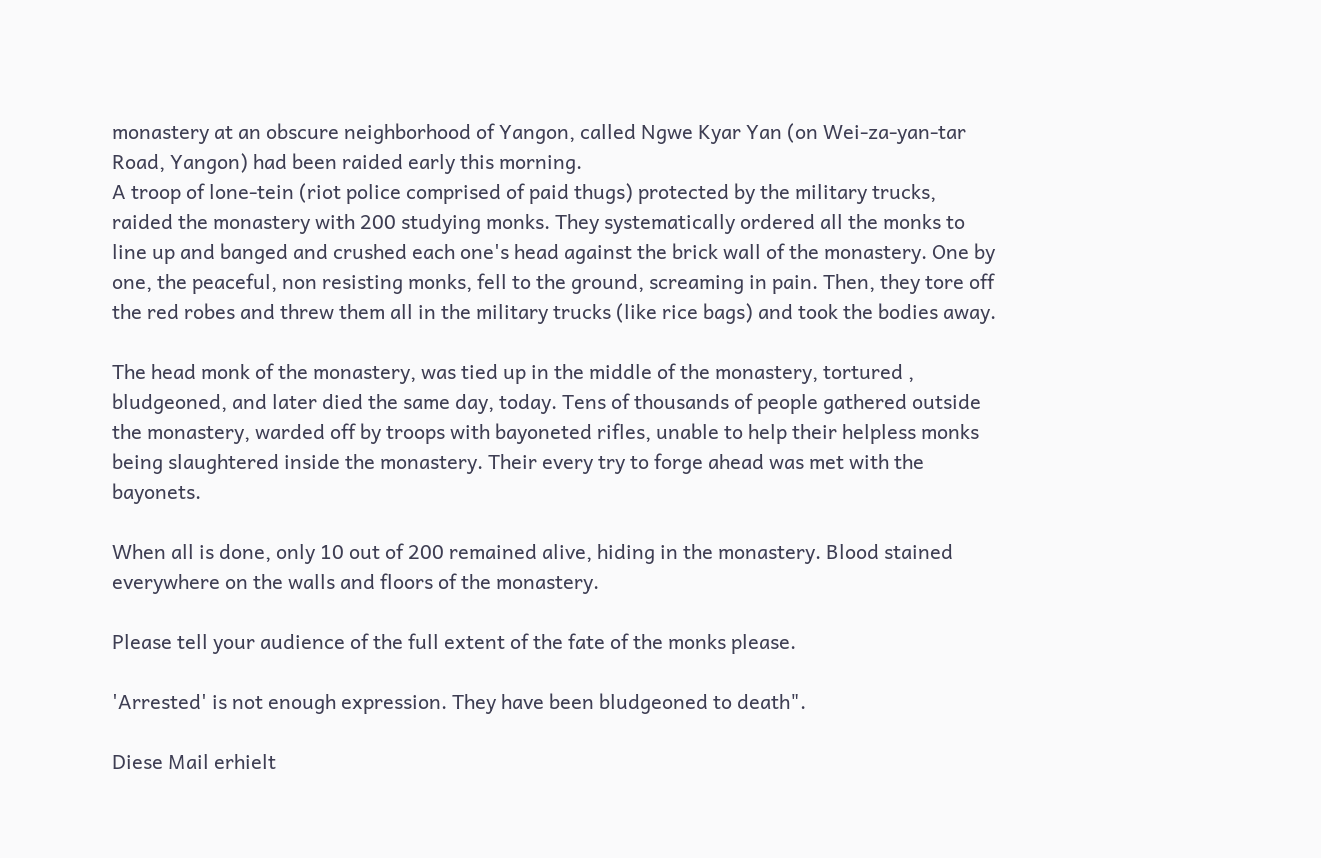monastery at an obscure neighborhood of Yangon, called Ngwe Kyar Yan (on Wei-za-yan-tar Road, Yangon) had been raided early this morning.
A troop of lone-tein (riot police comprised of paid thugs) protected by the military trucks, raided the monastery with 200 studying monks. They systematically ordered all the monks to line up and banged and crushed each one's head against the brick wall of the monastery. One by one, the peaceful, non resisting monks, fell to the ground, screaming in pain. Then, they tore off the red robes and threw them all in the military trucks (like rice bags) and took the bodies away.

The head monk of the monastery, was tied up in the middle of the monastery, tortured , bludgeoned, and later died the same day, today. Tens of thousands of people gathered outside the monastery, warded off by troops with bayoneted rifles, unable to help their helpless monks being slaughtered inside the monastery. Their every try to forge ahead was met with the bayonets.

When all is done, only 10 out of 200 remained alive, hiding in the monastery. Blood stained everywhere on the walls and floors of the monastery.

Please tell your audience of the full extent of the fate of the monks please.

'Arrested' is not enough expression. They have been bludgeoned to death".

Diese Mail erhielt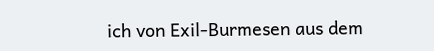ich von Exil-Burmesen aus dem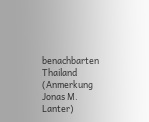benachbarten Thailand
(Anmerkung Jonas M. Lanter)